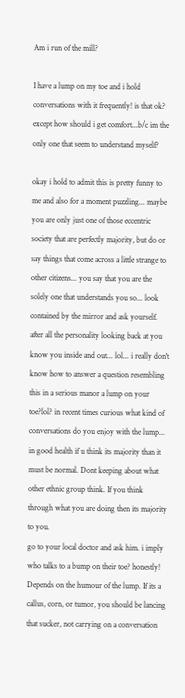Am i run of the mill?

I have a lump on my toe and i hold conversations with it frequently! is that ok? except how should i get comfort...b/c im the only one that seem to understand myself?

okay i hold to admit this is pretty funny to me and also for a moment puzzling... maybe you are only just one of those eccentric society that are perfectly majority, but do or say things that come across a little strange to other citizens... you say that you are the solely one that understands you so... look contained by the mirror and ask yourself. after all the personality looking back at you know you inside and out... lol... i really don't know how to answer a question resembling this in a serious manor a lump on your toe?lol? in recent times curious what kind of conversations do you enjoy with the lump...
in good health if u think its majority than it must be normal. Dont keeping about what other ethnic group think. If you think through what you are doing then its majority to you.
go to your local doctor and ask him. i imply who talks to a bump on their toe? honestly!
Depends on the humour of the lump. If its a callus, corn, or tumor, you should be lancing that sucker, not carrying on a conversation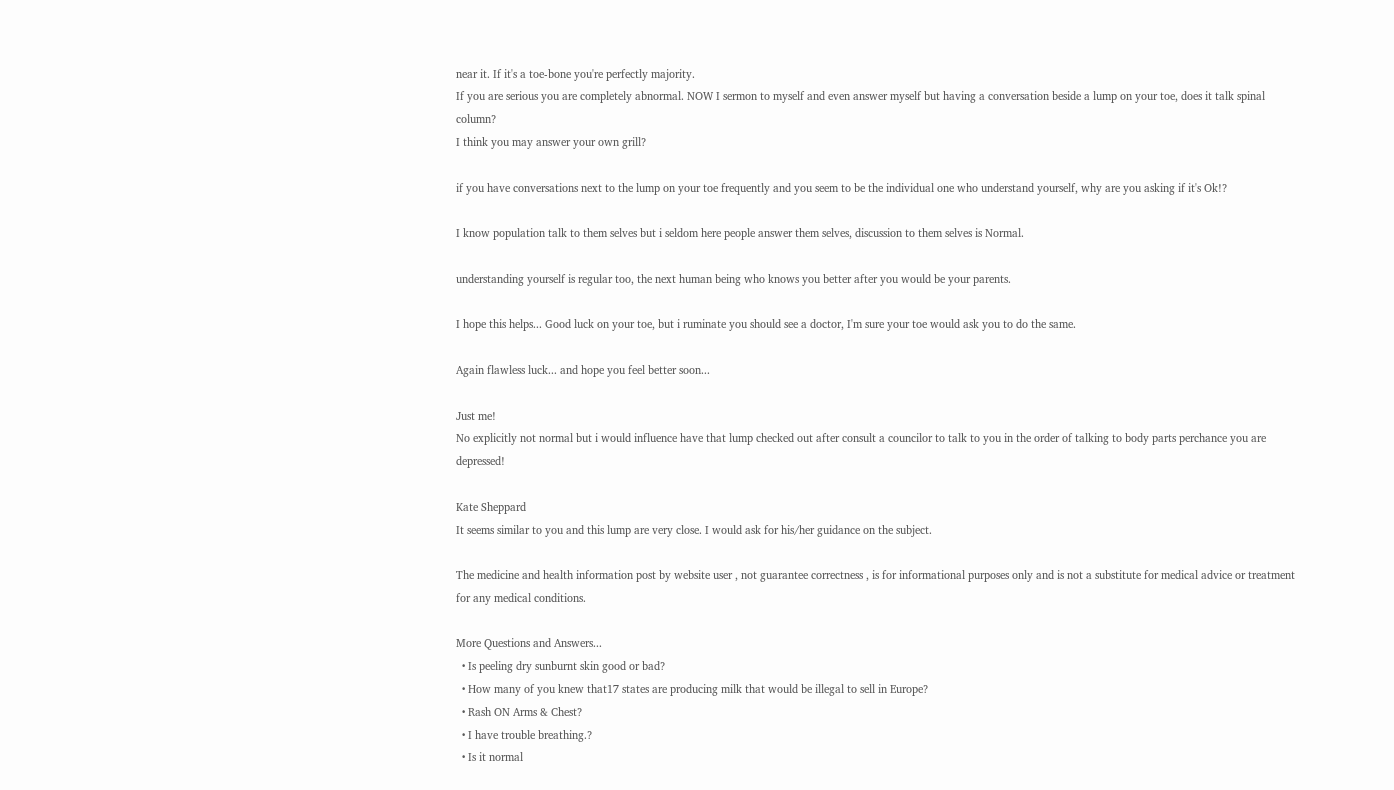near it. If it's a toe-bone you're perfectly majority.
If you are serious you are completely abnormal. NOW I sermon to myself and even answer myself but having a conversation beside a lump on your toe, does it talk spinal column?
I think you may answer your own grill?

if you have conversations next to the lump on your toe frequently and you seem to be the individual one who understand yourself, why are you asking if it's Ok!?

I know population talk to them selves but i seldom here people answer them selves, discussion to them selves is Normal.

understanding yourself is regular too, the next human being who knows you better after you would be your parents.

I hope this helps... Good luck on your toe, but i ruminate you should see a doctor, I'm sure your toe would ask you to do the same.

Again flawless luck... and hope you feel better soon...

Just me!
No explicitly not normal but i would influence have that lump checked out after consult a councilor to talk to you in the order of talking to body parts perchance you are depressed!

Kate Sheppard
It seems similar to you and this lump are very close. I would ask for his/her guidance on the subject.

The medicine and health information post by website user , not guarantee correctness , is for informational purposes only and is not a substitute for medical advice or treatment for any medical conditions.

More Questions and Answers...
  • Is peeling dry sunburnt skin good or bad?
  • How many of you knew that17 states are producing milk that would be illegal to sell in Europe?
  • Rash ON Arms & Chest?
  • I have trouble breathing.?
  • Is it normal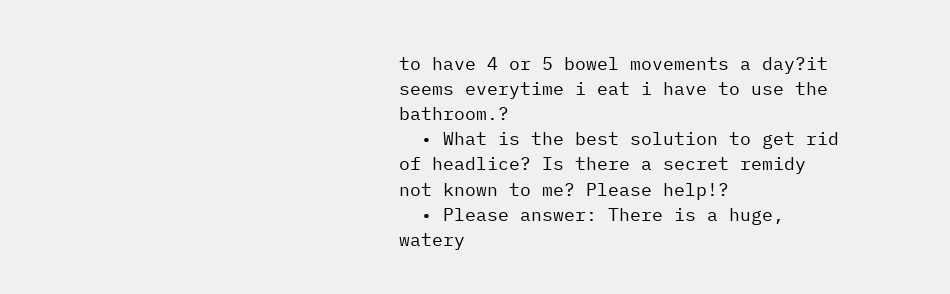to have 4 or 5 bowel movements a day?it seems everytime i eat i have to use the bathroom.?
  • What is the best solution to get rid of headlice? Is there a secret remidy not known to me? Please help!?
  • Please answer: There is a huge, watery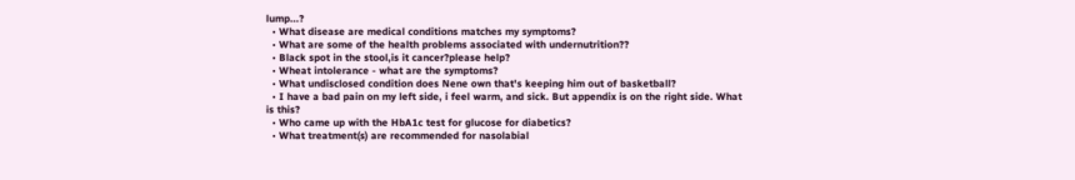lump...?
  • What disease are medical conditions matches my symptoms?
  • What are some of the health problems associated with undernutrition??
  • Black spot in the stool,is it cancer?please help?
  • Wheat intolerance - what are the symptoms?
  • What undisclosed condition does Nene own that's keeping him out of basketball?
  • I have a bad pain on my left side, i feel warm, and sick. But appendix is on the right side. What is this?
  • Who came up with the HbA1c test for glucose for diabetics?
  • What treatment(s) are recommended for nasolabial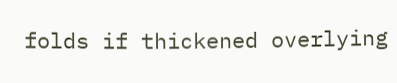folds if thickened overlying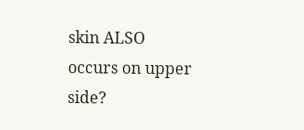skin ALSO occurs on upper side?